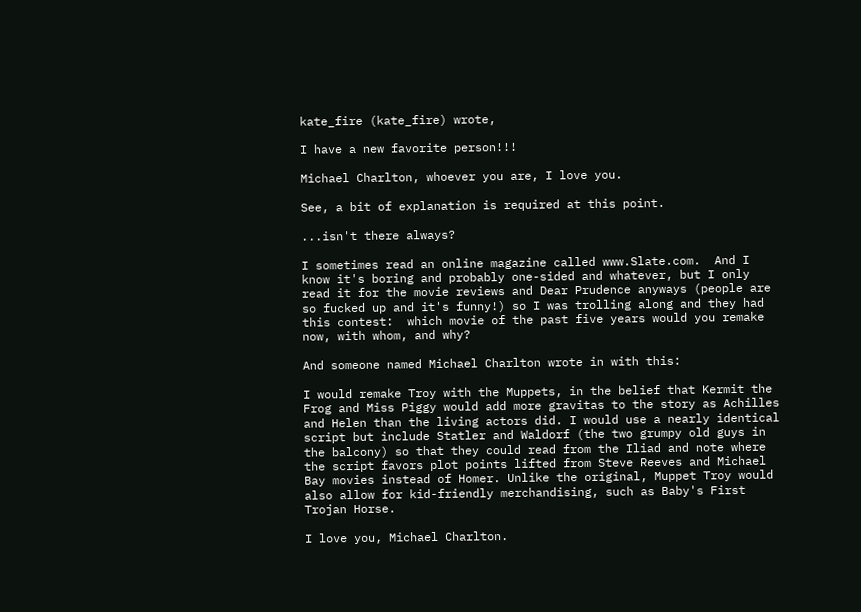kate_fire (kate_fire) wrote,

I have a new favorite person!!!

Michael Charlton, whoever you are, I love you.

See, a bit of explanation is required at this point.

...isn't there always?

I sometimes read an online magazine called www.Slate.com.  And I know it's boring and probably one-sided and whatever, but I only read it for the movie reviews and Dear Prudence anyways (people are so fucked up and it's funny!) so I was trolling along and they had this contest:  which movie of the past five years would you remake now, with whom, and why?

And someone named Michael Charlton wrote in with this:

I would remake Troy with the Muppets, in the belief that Kermit the Frog and Miss Piggy would add more gravitas to the story as Achilles and Helen than the living actors did. I would use a nearly identical script but include Statler and Waldorf (the two grumpy old guys in the balcony) so that they could read from the Iliad and note where the script favors plot points lifted from Steve Reeves and Michael Bay movies instead of Homer. Unlike the original, Muppet Troy would also allow for kid-friendly merchandising, such as Baby's First Trojan Horse.

I love you, Michael Charlton.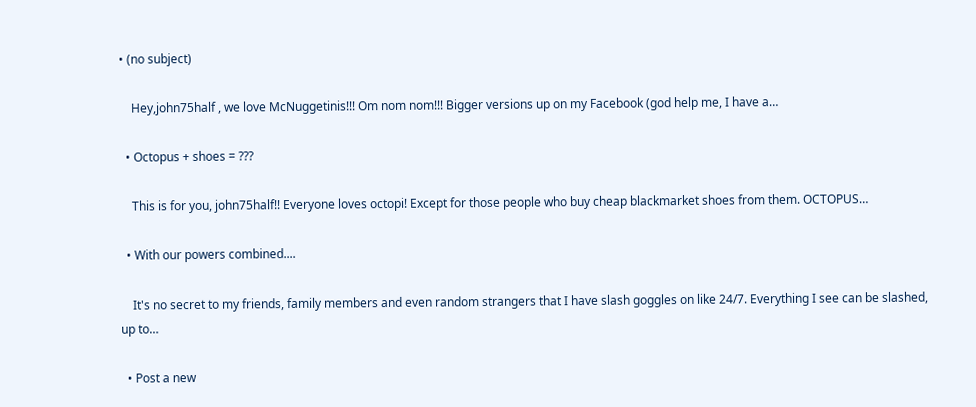• (no subject)

    Hey,john75half , we love McNuggetinis!!! Om nom nom!!! Bigger versions up on my Facebook (god help me, I have a…

  • Octopus + shoes = ???

    This is for you, john75half!! Everyone loves octopi! Except for those people who buy cheap blackmarket shoes from them. OCTOPUS…

  • With our powers combined....

    It's no secret to my friends, family members and even random strangers that I have slash goggles on like 24/7. Everything I see can be slashed, up to…

  • Post a new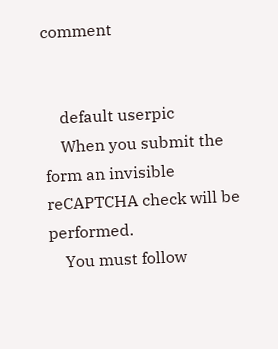comment


    default userpic
    When you submit the form an invisible reCAPTCHA check will be performed.
    You must follow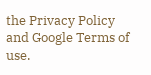the Privacy Policy and Google Terms of use.